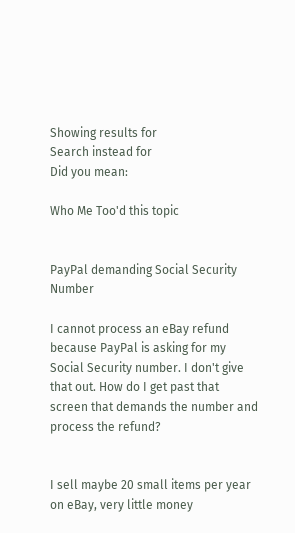Showing results for
Search instead for
Did you mean:

Who Me Too'd this topic


PayPal demanding Social Security Number

I cannot process an eBay refund because PayPal is asking for my Social Security number. I don't give that out. How do I get past that screen that demands the number and process the refund?


I sell maybe 20 small items per year on eBay, very little money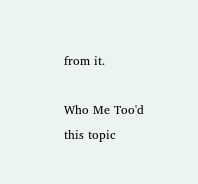from it.

Who Me Too'd this topic